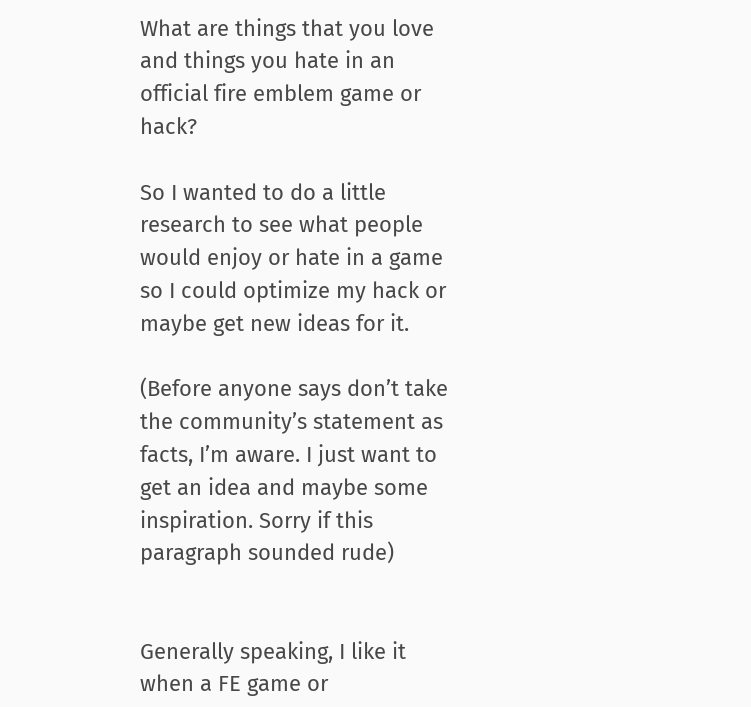What are things that you love and things you hate in an official fire emblem game or hack?

So I wanted to do a little research to see what people would enjoy or hate in a game so I could optimize my hack or maybe get new ideas for it.

(Before anyone says don’t take the community’s statement as facts, I’m aware. I just want to get an idea and maybe some inspiration. Sorry if this paragraph sounded rude)


Generally speaking, I like it when a FE game or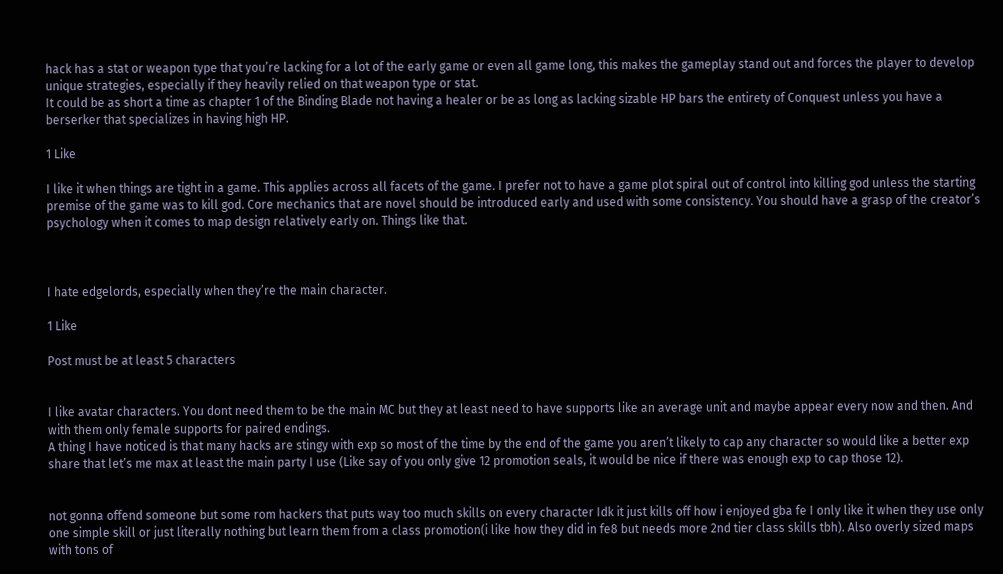hack has a stat or weapon type that you’re lacking for a lot of the early game or even all game long, this makes the gameplay stand out and forces the player to develop unique strategies, especially if they heavily relied on that weapon type or stat.
It could be as short a time as chapter 1 of the Binding Blade not having a healer or be as long as lacking sizable HP bars the entirety of Conquest unless you have a berserker that specializes in having high HP.

1 Like

I like it when things are tight in a game. This applies across all facets of the game. I prefer not to have a game plot spiral out of control into killing god unless the starting premise of the game was to kill god. Core mechanics that are novel should be introduced early and used with some consistency. You should have a grasp of the creator’s psychology when it comes to map design relatively early on. Things like that.



I hate edgelords, especially when they’re the main character.

1 Like

Post must be at least 5 characters


I like avatar characters. You dont need them to be the main MC but they at least need to have supports like an average unit and maybe appear every now and then. And with them only female supports for paired endings.
A thing I have noticed is that many hacks are stingy with exp so most of the time by the end of the game you aren’t likely to cap any character so would like a better exp share that let’s me max at least the main party I use (Like say of you only give 12 promotion seals, it would be nice if there was enough exp to cap those 12).


not gonna offend someone but some rom hackers that puts way too much skills on every character Idk it just kills off how i enjoyed gba fe I only like it when they use only one simple skill or just literally nothing but learn them from a class promotion(i like how they did in fe8 but needs more 2nd tier class skills tbh). Also overly sized maps with tons of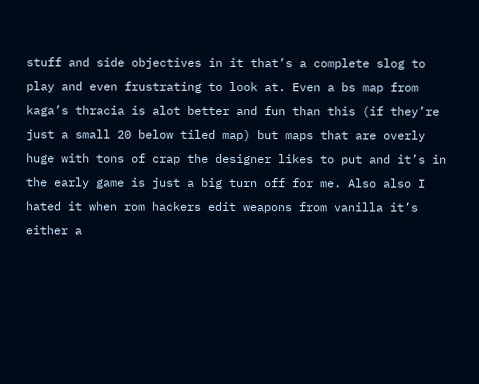stuff and side objectives in it that’s a complete slog to play and even frustrating to look at. Even a bs map from kaga’s thracia is alot better and fun than this (if they’re just a small 20 below tiled map) but maps that are overly huge with tons of crap the designer likes to put and it’s in the early game is just a big turn off for me. Also also I hated it when rom hackers edit weapons from vanilla it’s either a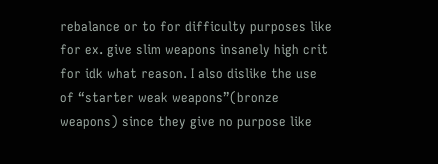rebalance or to for difficulty purposes like for ex. give slim weapons insanely high crit for idk what reason. I also dislike the use of “starter weak weapons”(bronze weapons) since they give no purpose like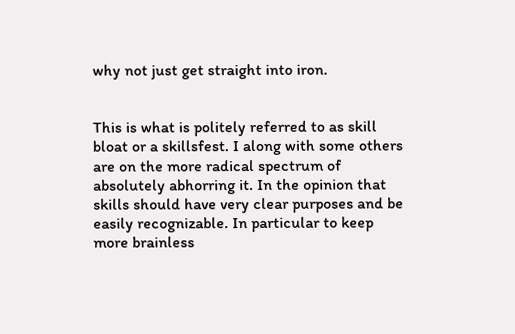why not just get straight into iron.


This is what is politely referred to as skill bloat or a skillsfest. I along with some others are on the more radical spectrum of absolutely abhorring it. In the opinion that skills should have very clear purposes and be easily recognizable. In particular to keep more brainless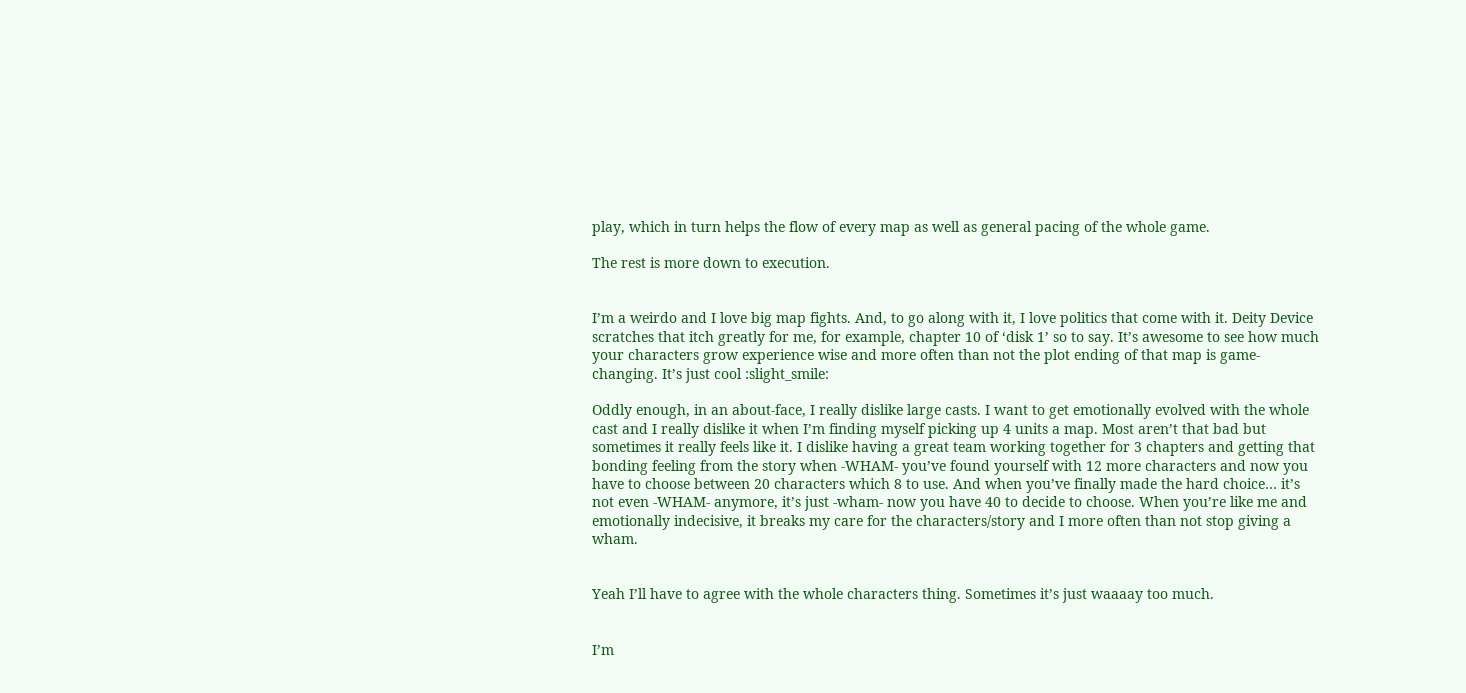play, which in turn helps the flow of every map as well as general pacing of the whole game.

The rest is more down to execution.


I’m a weirdo and I love big map fights. And, to go along with it, I love politics that come with it. Deity Device scratches that itch greatly for me, for example, chapter 10 of ‘disk 1’ so to say. It’s awesome to see how much your characters grow experience wise and more often than not the plot ending of that map is game-changing. It’s just cool :slight_smile:

Oddly enough, in an about-face, I really dislike large casts. I want to get emotionally evolved with the whole cast and I really dislike it when I’m finding myself picking up 4 units a map. Most aren’t that bad but sometimes it really feels like it. I dislike having a great team working together for 3 chapters and getting that bonding feeling from the story when -WHAM- you’ve found yourself with 12 more characters and now you have to choose between 20 characters which 8 to use. And when you’ve finally made the hard choice… it’s not even -WHAM- anymore, it’s just -wham- now you have 40 to decide to choose. When you’re like me and emotionally indecisive, it breaks my care for the characters/story and I more often than not stop giving a wham.


Yeah I’ll have to agree with the whole characters thing. Sometimes it’s just waaaay too much.


I’m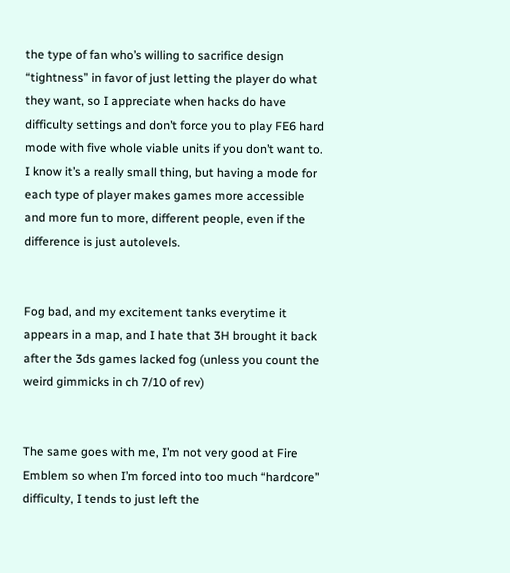the type of fan who’s willing to sacrifice design “tightness” in favor of just letting the player do what they want, so I appreciate when hacks do have difficulty settings and don’t force you to play FE6 hard mode with five whole viable units if you don’t want to. I know it’s a really small thing, but having a mode for each type of player makes games more accessible and more fun to more, different people, even if the difference is just autolevels.


Fog bad, and my excitement tanks everytime it appears in a map, and I hate that 3H brought it back after the 3ds games lacked fog (unless you count the weird gimmicks in ch 7/10 of rev)


The same goes with me, I’m not very good at Fire Emblem so when I’m forced into too much “hardcore” difficulty, I tends to just left the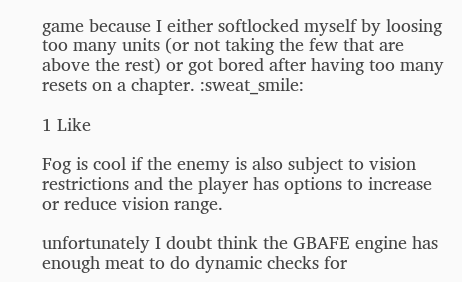game because I either softlocked myself by loosing too many units (or not taking the few that are above the rest) or got bored after having too many resets on a chapter. :sweat_smile:

1 Like

Fog is cool if the enemy is also subject to vision restrictions and the player has options to increase or reduce vision range.

unfortunately I doubt think the GBAFE engine has enough meat to do dynamic checks for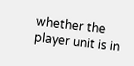whether the player unit is in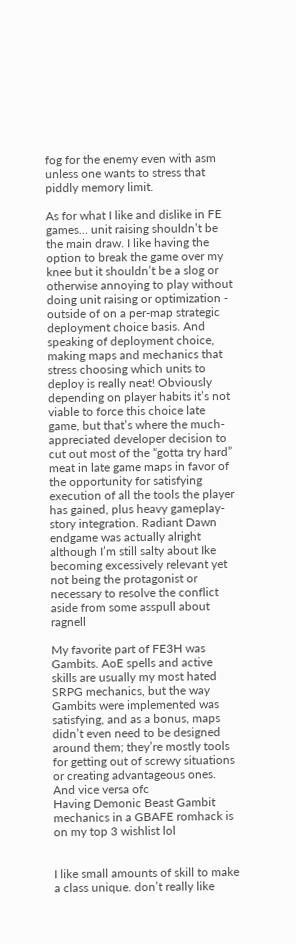fog for the enemy even with asm unless one wants to stress that piddly memory limit.

As for what I like and dislike in FE games… unit raising shouldn’t be the main draw. I like having the option to break the game over my knee but it shouldn’t be a slog or otherwise annoying to play without doing unit raising or optimization - outside of on a per-map strategic deployment choice basis. And speaking of deployment choice, making maps and mechanics that stress choosing which units to deploy is really neat! Obviously depending on player habits it’s not viable to force this choice late game, but that’s where the much-appreciated developer decision to cut out most of the “gotta try hard” meat in late game maps in favor of the opportunity for satisfying execution of all the tools the player has gained, plus heavy gameplay-story integration. Radiant Dawn endgame was actually alright although I’m still salty about Ike becoming excessively relevant yet not being the protagonist or necessary to resolve the conflict aside from some asspull about ragnell

My favorite part of FE3H was Gambits. AoE spells and active skills are usually my most hated SRPG mechanics, but the way Gambits were implemented was satisfying, and as a bonus, maps didn’t even need to be designed around them; they’re mostly tools for getting out of screwy situations or creating advantageous ones. And vice versa ofc
Having Demonic Beast Gambit mechanics in a GBAFE romhack is on my top 3 wishlist lol


I like small amounts of skill to make a class unique. don’t really like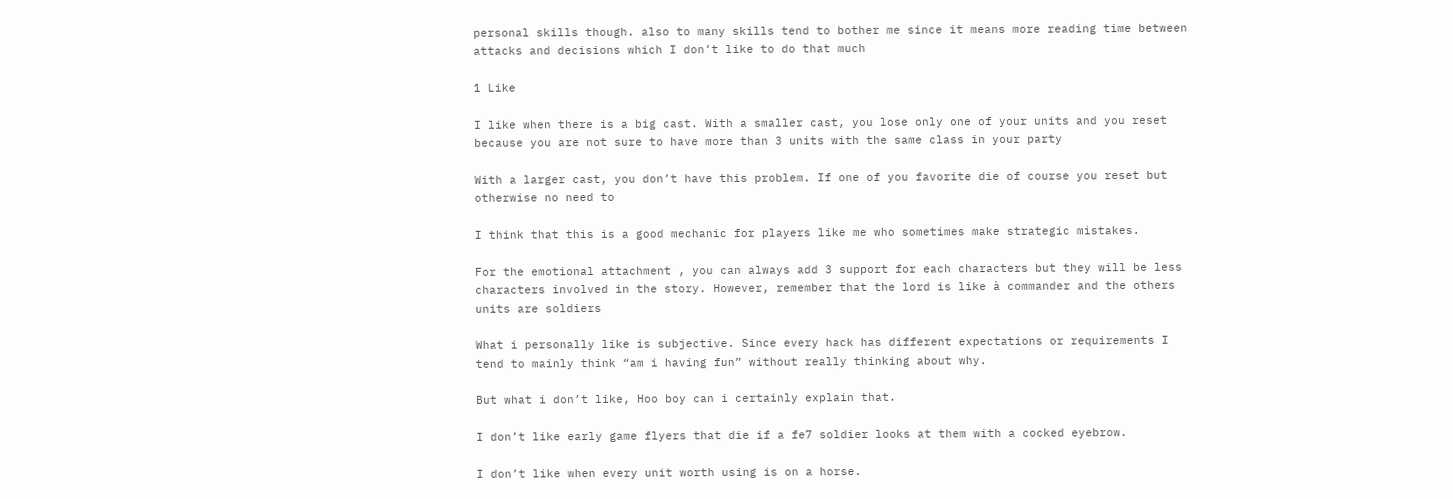personal skills though. also to many skills tend to bother me since it means more reading time between attacks and decisions which I don’t like to do that much

1 Like

I like when there is a big cast. With a smaller cast, you lose only one of your units and you reset because you are not sure to have more than 3 units with the same class in your party

With a larger cast, you don’t have this problem. If one of you favorite die of course you reset but otherwise no need to

I think that this is a good mechanic for players like me who sometimes make strategic mistakes.

For the emotional attachment , you can always add 3 support for each characters but they will be less characters involved in the story. However, remember that the lord is like à commander and the others units are soldiers

What i personally like is subjective. Since every hack has different expectations or requirements I tend to mainly think “am i having fun” without really thinking about why.

But what i don’t like, Hoo boy can i certainly explain that.

I don’t like early game flyers that die if a fe7 soldier looks at them with a cocked eyebrow.

I don’t like when every unit worth using is on a horse.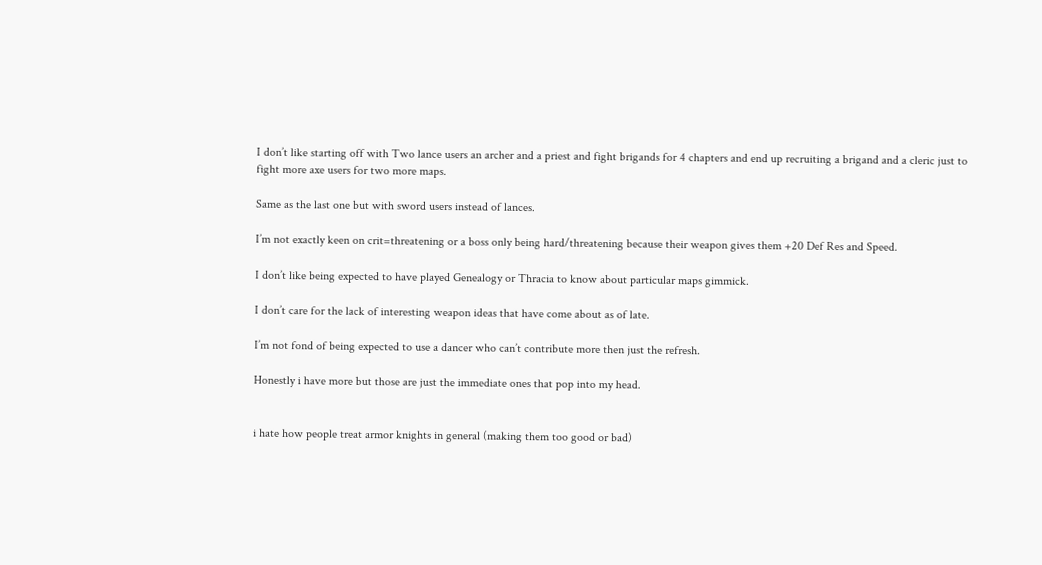I don’t like starting off with Two lance users an archer and a priest and fight brigands for 4 chapters and end up recruiting a brigand and a cleric just to fight more axe users for two more maps.

Same as the last one but with sword users instead of lances.

I’m not exactly keen on crit=threatening or a boss only being hard/threatening because their weapon gives them +20 Def Res and Speed.

I don’t like being expected to have played Genealogy or Thracia to know about particular maps gimmick.

I don’t care for the lack of interesting weapon ideas that have come about as of late.

I’m not fond of being expected to use a dancer who can’t contribute more then just the refresh.

Honestly i have more but those are just the immediate ones that pop into my head.


i hate how people treat armor knights in general (making them too good or bad)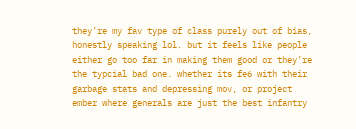they’re my fav type of class purely out of bias, honestly speaking lol. but it feels like people either go too far in making them good or they’re the typcial bad one. whether its fe6 with their garbage stats and depressing mov, or project ember where generals are just the best infantry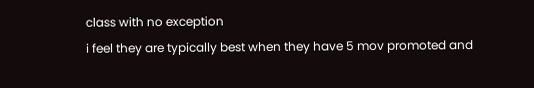class with no exception
i feel they are typically best when they have 5 mov promoted and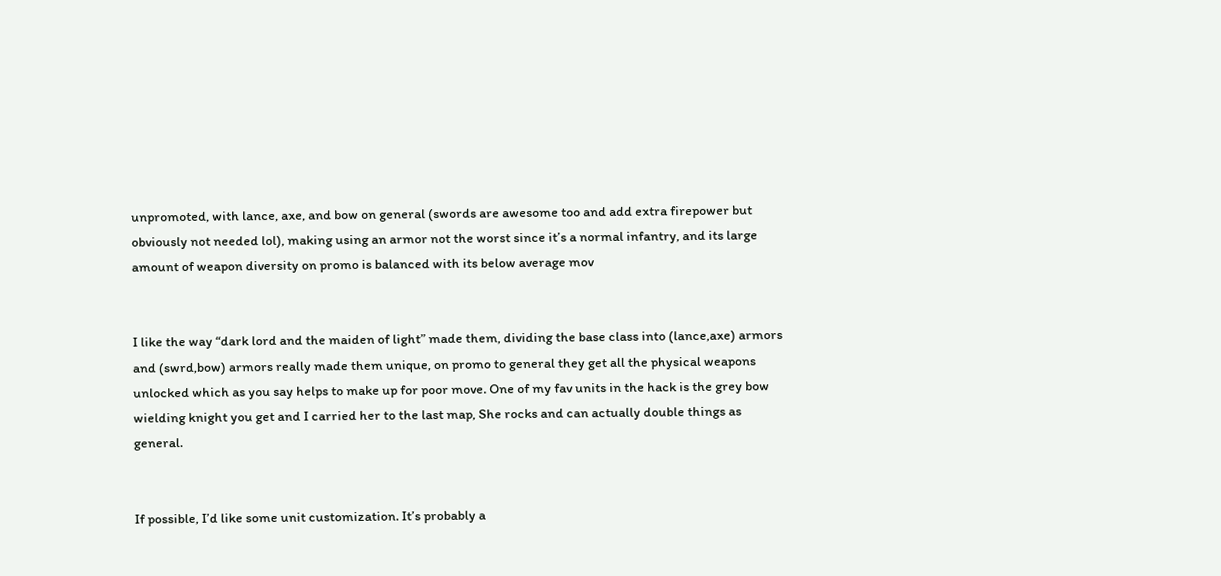unpromoted, with lance, axe, and bow on general (swords are awesome too and add extra firepower but obviously not needed lol), making using an armor not the worst since it’s a normal infantry, and its large amount of weapon diversity on promo is balanced with its below average mov


I like the way “dark lord and the maiden of light” made them, dividing the base class into (lance,axe) armors and (swrd,bow) armors really made them unique, on promo to general they get all the physical weapons unlocked which as you say helps to make up for poor move. One of my fav units in the hack is the grey bow wielding knight you get and I carried her to the last map, She rocks and can actually double things as general.


If possible, I’d like some unit customization. It’s probably a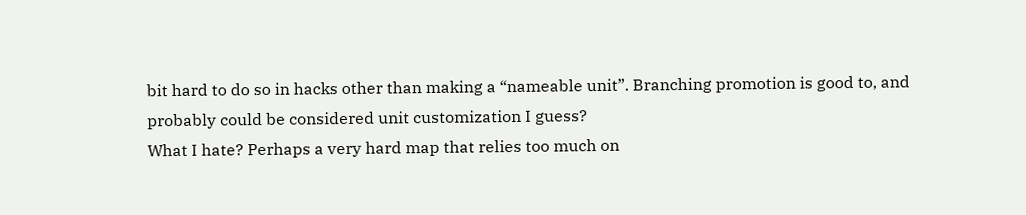bit hard to do so in hacks other than making a “nameable unit”. Branching promotion is good to, and probably could be considered unit customization I guess?
What I hate? Perhaps a very hard map that relies too much on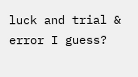luck and trial & error I guess?